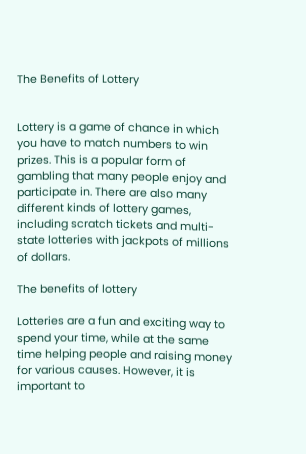The Benefits of Lottery


Lottery is a game of chance in which you have to match numbers to win prizes. This is a popular form of gambling that many people enjoy and participate in. There are also many different kinds of lottery games, including scratch tickets and multi-state lotteries with jackpots of millions of dollars.

The benefits of lottery

Lotteries are a fun and exciting way to spend your time, while at the same time helping people and raising money for various causes. However, it is important to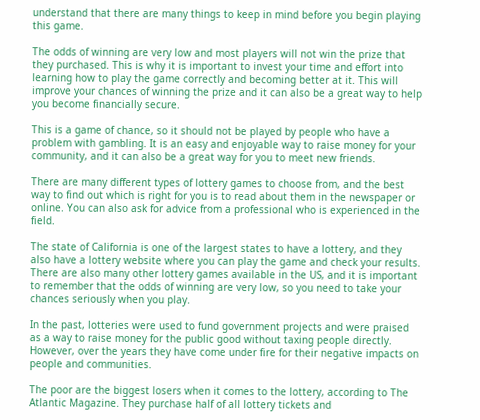understand that there are many things to keep in mind before you begin playing this game.

The odds of winning are very low and most players will not win the prize that they purchased. This is why it is important to invest your time and effort into learning how to play the game correctly and becoming better at it. This will improve your chances of winning the prize and it can also be a great way to help you become financially secure.

This is a game of chance, so it should not be played by people who have a problem with gambling. It is an easy and enjoyable way to raise money for your community, and it can also be a great way for you to meet new friends.

There are many different types of lottery games to choose from, and the best way to find out which is right for you is to read about them in the newspaper or online. You can also ask for advice from a professional who is experienced in the field.

The state of California is one of the largest states to have a lottery, and they also have a lottery website where you can play the game and check your results. There are also many other lottery games available in the US, and it is important to remember that the odds of winning are very low, so you need to take your chances seriously when you play.

In the past, lotteries were used to fund government projects and were praised as a way to raise money for the public good without taxing people directly. However, over the years they have come under fire for their negative impacts on people and communities.

The poor are the biggest losers when it comes to the lottery, according to The Atlantic Magazine. They purchase half of all lottery tickets and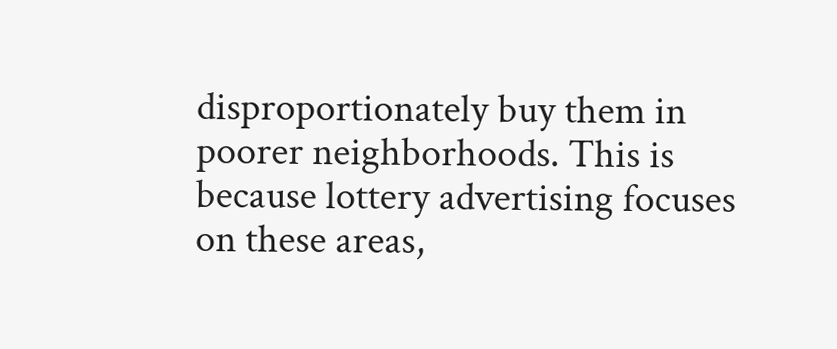disproportionately buy them in poorer neighborhoods. This is because lottery advertising focuses on these areas,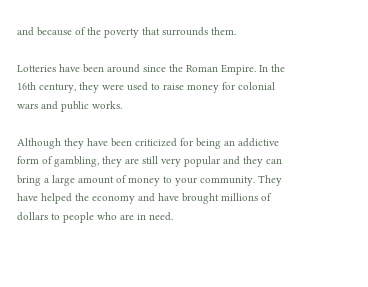and because of the poverty that surrounds them.

Lotteries have been around since the Roman Empire. In the 16th century, they were used to raise money for colonial wars and public works.

Although they have been criticized for being an addictive form of gambling, they are still very popular and they can bring a large amount of money to your community. They have helped the economy and have brought millions of dollars to people who are in need.